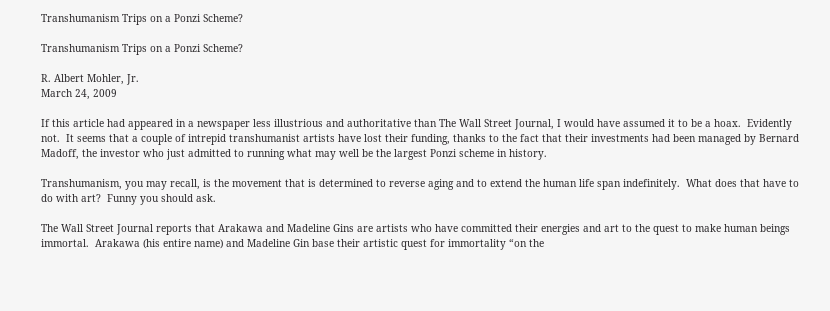Transhumanism Trips on a Ponzi Scheme?

Transhumanism Trips on a Ponzi Scheme?

R. Albert Mohler, Jr.
March 24, 2009

If this article had appeared in a newspaper less illustrious and authoritative than The Wall Street Journal, I would have assumed it to be a hoax.  Evidently not.  It seems that a couple of intrepid transhumanist artists have lost their funding, thanks to the fact that their investments had been managed by Bernard Madoff, the investor who just admitted to running what may well be the largest Ponzi scheme in history.

Transhumanism, you may recall, is the movement that is determined to reverse aging and to extend the human life span indefinitely.  What does that have to do with art?  Funny you should ask.

The Wall Street Journal reports that Arakawa and Madeline Gins are artists who have committed their energies and art to the quest to make human beings immortal.  Arakawa (his entire name) and Madeline Gin base their artistic quest for immortality “on the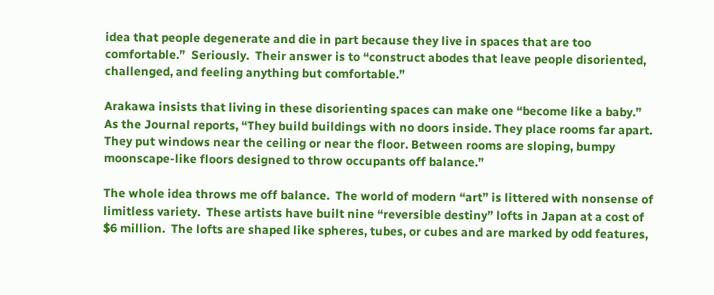idea that people degenerate and die in part because they live in spaces that are too comfortable.”  Seriously.  Their answer is to “construct abodes that leave people disoriented, challenged, and feeling anything but comfortable.”

Arakawa insists that living in these disorienting spaces can make one “become like a baby.”  As the Journal reports, “They build buildings with no doors inside. They place rooms far apart. They put windows near the ceiling or near the floor. Between rooms are sloping, bumpy moonscape-like floors designed to throw occupants off balance.”

The whole idea throws me off balance.  The world of modern “art” is littered with nonsense of limitless variety.  These artists have built nine “reversible destiny” lofts in Japan at a cost of $6 million.  The lofts are shaped like spheres, tubes, or cubes and are marked by odd features,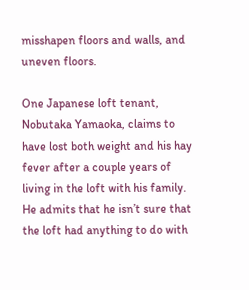misshapen floors and walls, and uneven floors.

One Japanese loft tenant, Nobutaka Yamaoka, claims to have lost both weight and his hay fever after a couple years of living in the loft with his family.  He admits that he isn’t sure that the loft had anything to do with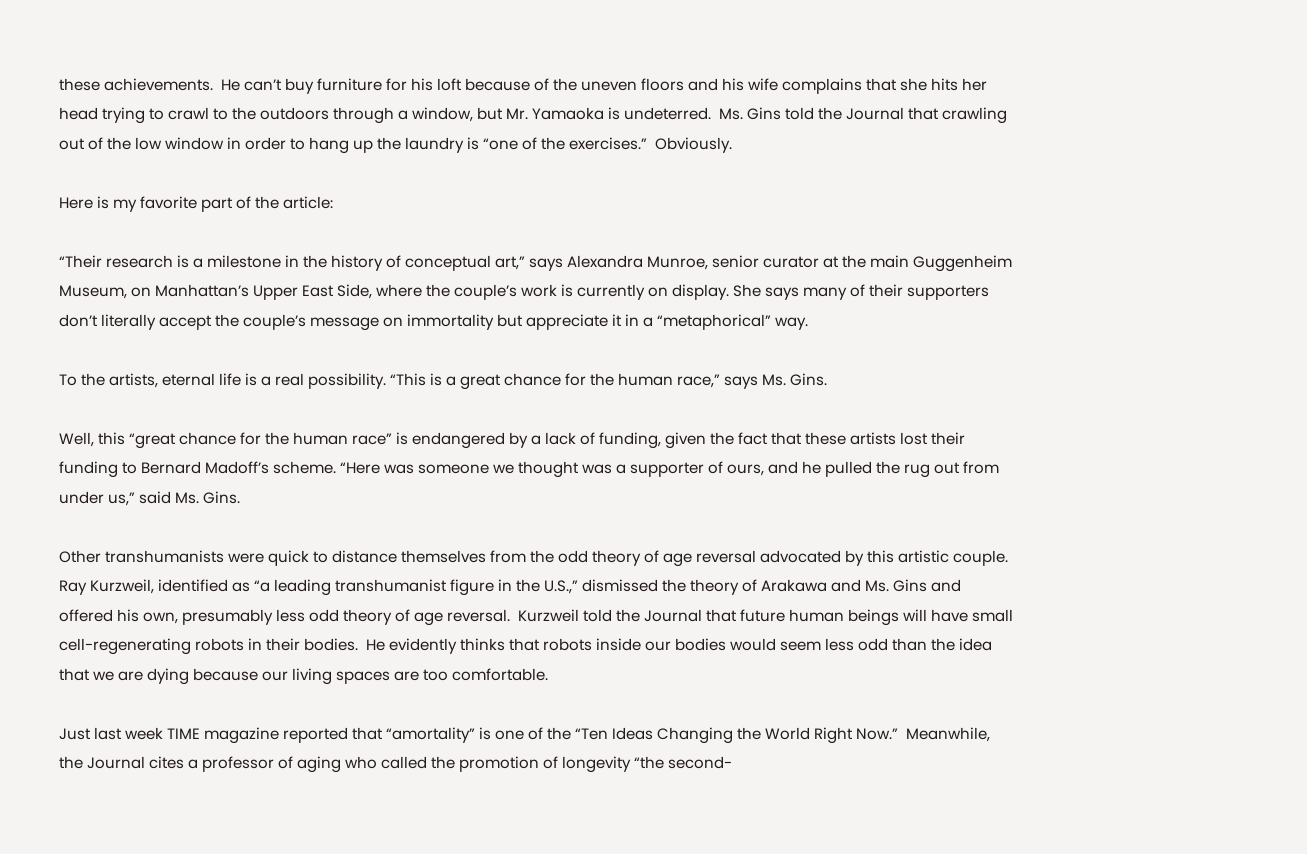these achievements.  He can’t buy furniture for his loft because of the uneven floors and his wife complains that she hits her head trying to crawl to the outdoors through a window, but Mr. Yamaoka is undeterred.  Ms. Gins told the Journal that crawling out of the low window in order to hang up the laundry is “one of the exercises.”  Obviously.

Here is my favorite part of the article:

“Their research is a milestone in the history of conceptual art,” says Alexandra Munroe, senior curator at the main Guggenheim Museum, on Manhattan’s Upper East Side, where the couple’s work is currently on display. She says many of their supporters don’t literally accept the couple’s message on immortality but appreciate it in a “metaphorical” way.

To the artists, eternal life is a real possibility. “This is a great chance for the human race,” says Ms. Gins.

Well, this “great chance for the human race” is endangered by a lack of funding, given the fact that these artists lost their funding to Bernard Madoff’s scheme. “Here was someone we thought was a supporter of ours, and he pulled the rug out from under us,” said Ms. Gins.

Other transhumanists were quick to distance themselves from the odd theory of age reversal advocated by this artistic couple.  Ray Kurzweil, identified as “a leading transhumanist figure in the U.S.,” dismissed the theory of Arakawa and Ms. Gins and offered his own, presumably less odd theory of age reversal.  Kurzweil told the Journal that future human beings will have small cell-regenerating robots in their bodies.  He evidently thinks that robots inside our bodies would seem less odd than the idea that we are dying because our living spaces are too comfortable.

Just last week TIME magazine reported that “amortality” is one of the “Ten Ideas Changing the World Right Now.”  Meanwhile, the Journal cites a professor of aging who called the promotion of longevity “the second-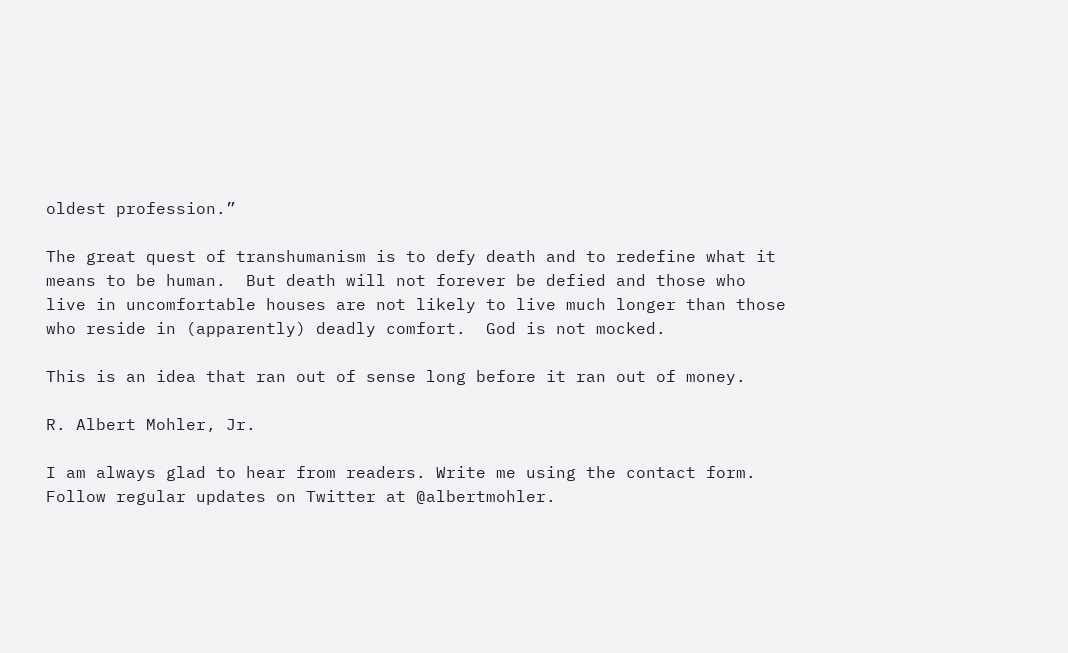oldest profession.”

The great quest of transhumanism is to defy death and to redefine what it means to be human.  But death will not forever be defied and those who live in uncomfortable houses are not likely to live much longer than those who reside in (apparently) deadly comfort.  God is not mocked.

This is an idea that ran out of sense long before it ran out of money.

R. Albert Mohler, Jr.

I am always glad to hear from readers. Write me using the contact form. Follow regular updates on Twitter at @albertmohler.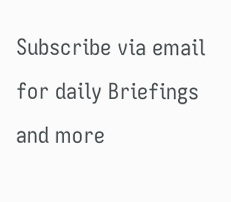Subscribe via email for daily Briefings and more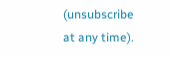(unsubscribe at any time).